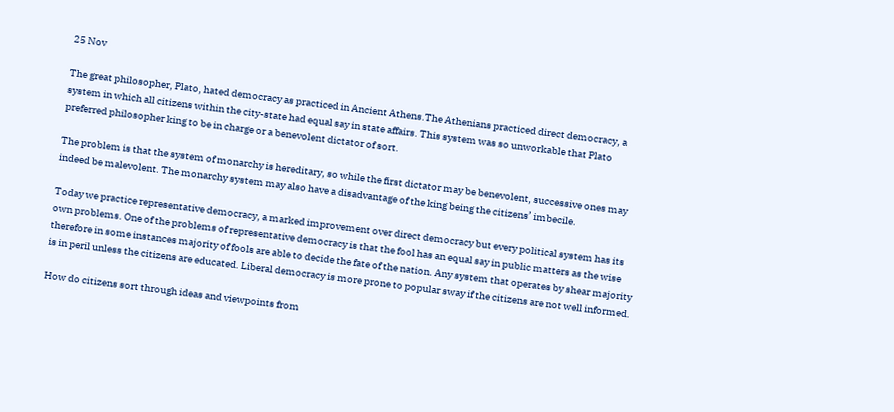25 Nov

The great philosopher, Plato, hated democracy as practiced in Ancient Athens.The Athenians practiced direct democracy, a system in which all citizens within the city-state had equal say in state affairs. This system was so unworkable that Plato preferred philosopher king to be in charge or a benevolent dictator of sort.

The problem is that the system of monarchy is hereditary, so while the first dictator may be benevolent, successive ones may indeed be malevolent. The monarchy system may also have a disadvantage of the king being the citizens’ imbecile.

Today we practice representative democracy, a marked improvement over direct democracy but every political system has its own problems. One of the problems of representative democracy is that the fool has an equal say in public matters as the wise therefore in some instances majority of fools are able to decide the fate of the nation. Any system that operates by shear majority is in peril unless the citizens are educated. Liberal democracy is more prone to popular sway if the citizens are not well informed.

How do citizens sort through ideas and viewpoints from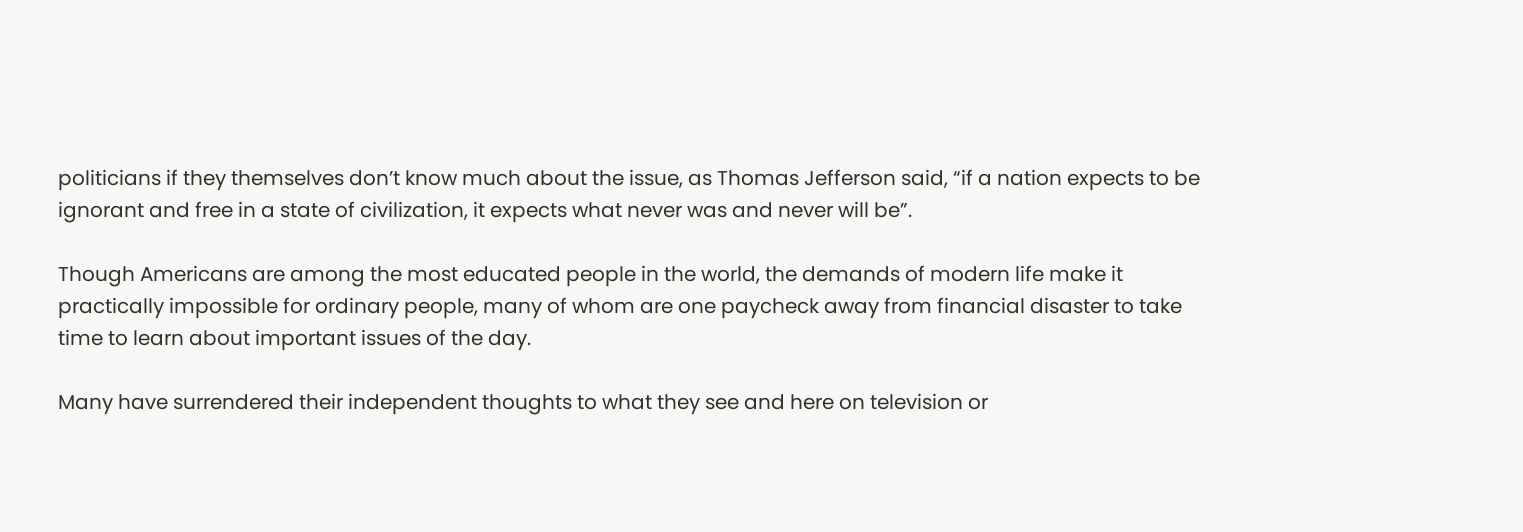politicians if they themselves don’t know much about the issue, as Thomas Jefferson said, “if a nation expects to be ignorant and free in a state of civilization, it expects what never was and never will be”.

Though Americans are among the most educated people in the world, the demands of modern life make it practically impossible for ordinary people, many of whom are one paycheck away from financial disaster to take time to learn about important issues of the day.

Many have surrendered their independent thoughts to what they see and here on television or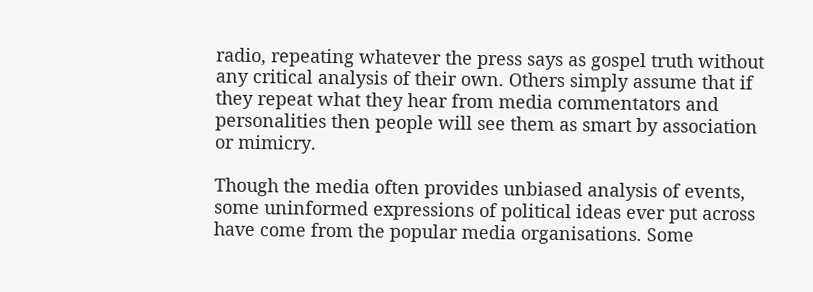radio, repeating whatever the press says as gospel truth without any critical analysis of their own. Others simply assume that if they repeat what they hear from media commentators and personalities then people will see them as smart by association or mimicry.

Though the media often provides unbiased analysis of events, some uninformed expressions of political ideas ever put across have come from the popular media organisations. Some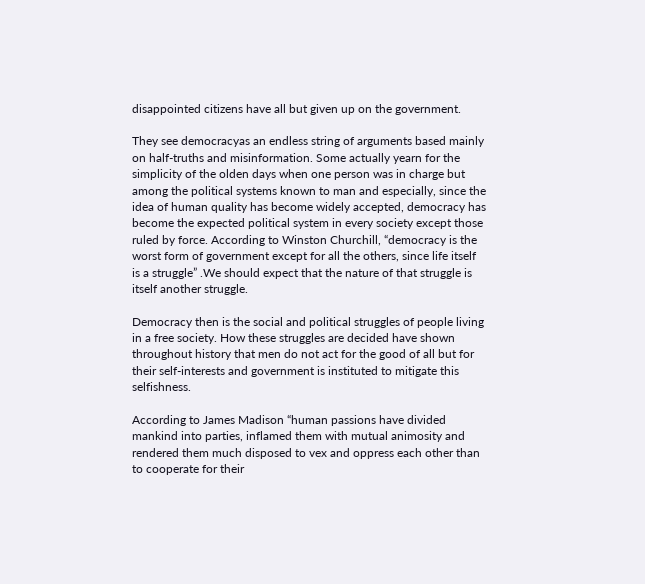disappointed citizens have all but given up on the government.

They see democracyas an endless string of arguments based mainly on half-truths and misinformation. Some actually yearn for the simplicity of the olden days when one person was in charge but among the political systems known to man and especially, since the idea of human quality has become widely accepted, democracy has become the expected political system in every society except those ruled by force. According to Winston Churchill, “democracy is the worst form of government except for all the others, since life itself is a struggle” .We should expect that the nature of that struggle is itself another struggle.

Democracy then is the social and political struggles of people living in a free society. How these struggles are decided have shown throughout history that men do not act for the good of all but for their self-interests and government is instituted to mitigate this selfishness.

According to James Madison “human passions have divided mankind into parties, inflamed them with mutual animosity and rendered them much disposed to vex and oppress each other than to cooperate for their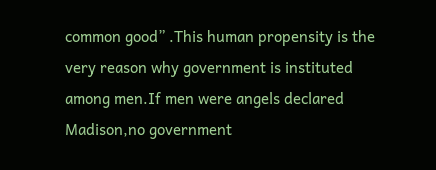common good” .This human propensity is the very reason why government is instituted among men.If men were angels declared Madison,no government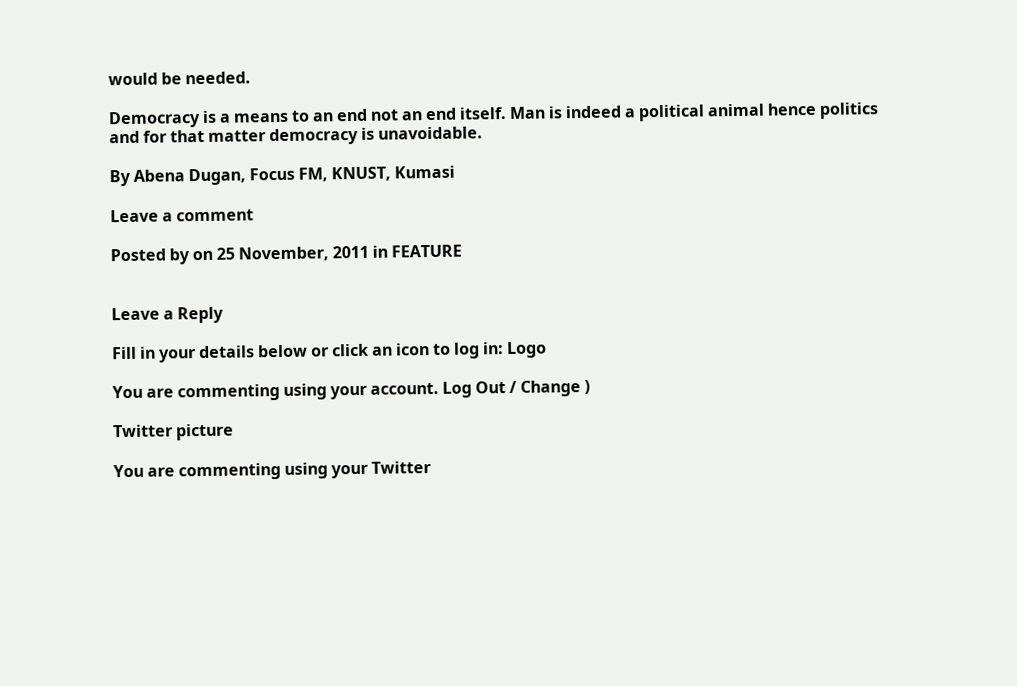would be needed.

Democracy is a means to an end not an end itself. Man is indeed a political animal hence politics and for that matter democracy is unavoidable.

By Abena Dugan, Focus FM, KNUST, Kumasi

Leave a comment

Posted by on 25 November, 2011 in FEATURE


Leave a Reply

Fill in your details below or click an icon to log in: Logo

You are commenting using your account. Log Out / Change )

Twitter picture

You are commenting using your Twitter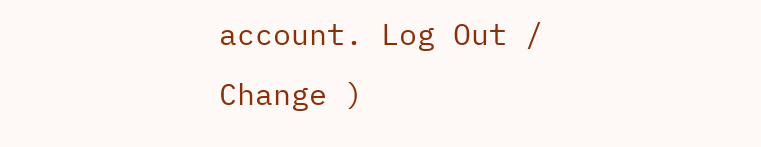account. Log Out / Change )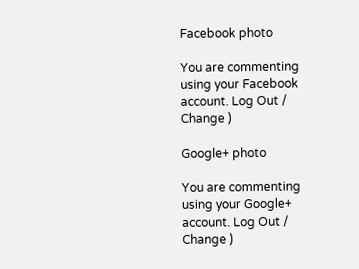Facebook photo

You are commenting using your Facebook account. Log Out / Change )

Google+ photo

You are commenting using your Google+ account. Log Out / Change )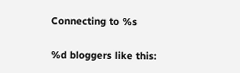Connecting to %s

%d bloggers like this: